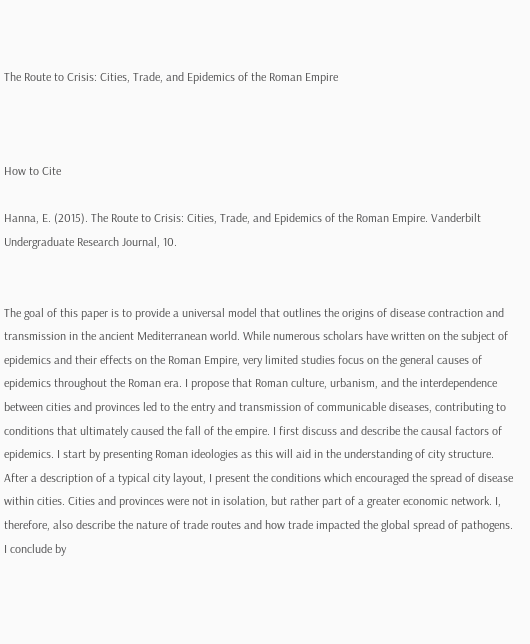The Route to Crisis: Cities, Trade, and Epidemics of the Roman Empire



How to Cite

Hanna, E. (2015). The Route to Crisis: Cities, Trade, and Epidemics of the Roman Empire. Vanderbilt Undergraduate Research Journal, 10.


The goal of this paper is to provide a universal model that outlines the origins of disease contraction and transmission in the ancient Mediterranean world. While numerous scholars have written on the subject of epidemics and their effects on the Roman Empire, very limited studies focus on the general causes of epidemics throughout the Roman era. I propose that Roman culture, urbanism, and the interdependence between cities and provinces led to the entry and transmission of communicable diseases, contributing to conditions that ultimately caused the fall of the empire. I first discuss and describe the causal factors of epidemics. I start by presenting Roman ideologies as this will aid in the understanding of city structure. After a description of a typical city layout, I present the conditions which encouraged the spread of disease within cities. Cities and provinces were not in isolation, but rather part of a greater economic network. I, therefore, also describe the nature of trade routes and how trade impacted the global spread of pathogens. I conclude by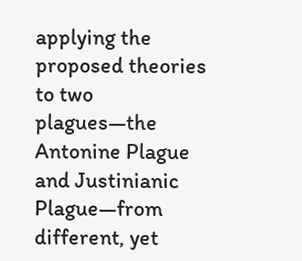applying the proposed theories to two plagues—the Antonine Plague and Justinianic Plague—from different, yet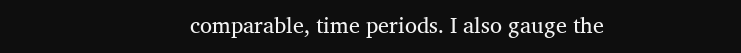comparable, time periods. I also gauge the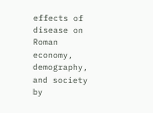effects of disease on Roman economy, demography, and society by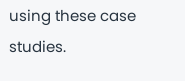using these case studies.